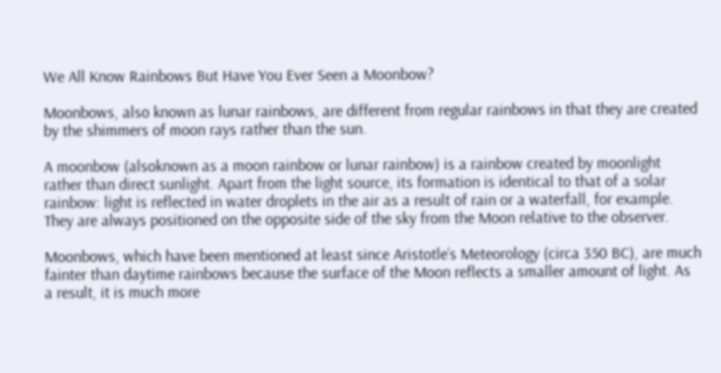We All Know Rainbows But Have You Ever Seen a Moonbow?

Moonbows, also known as lunar rainbows, are different from regular rainbows in that they are created by the shimmers of moon rays rather than the sun.

A moonbow (alsoknown as a moon rainbow or lunar rainbow) is a rainbow created by moonlight rather than direct sunlight. Apart from the light source, its formation is identical to that of a solar rainbow: light is reflected in water droplets in the air as a result of rain or a waterfall, for example. They are always positioned on the opposite side of the sky from the Moon relative to the observer.

Moonbows, which have been mentioned at least since Aristotle’s Meteorology (circa 350 BC), are much fainter than daytime rainbows because the surface of the Moon reflects a smaller amount of light. As a result, it is much more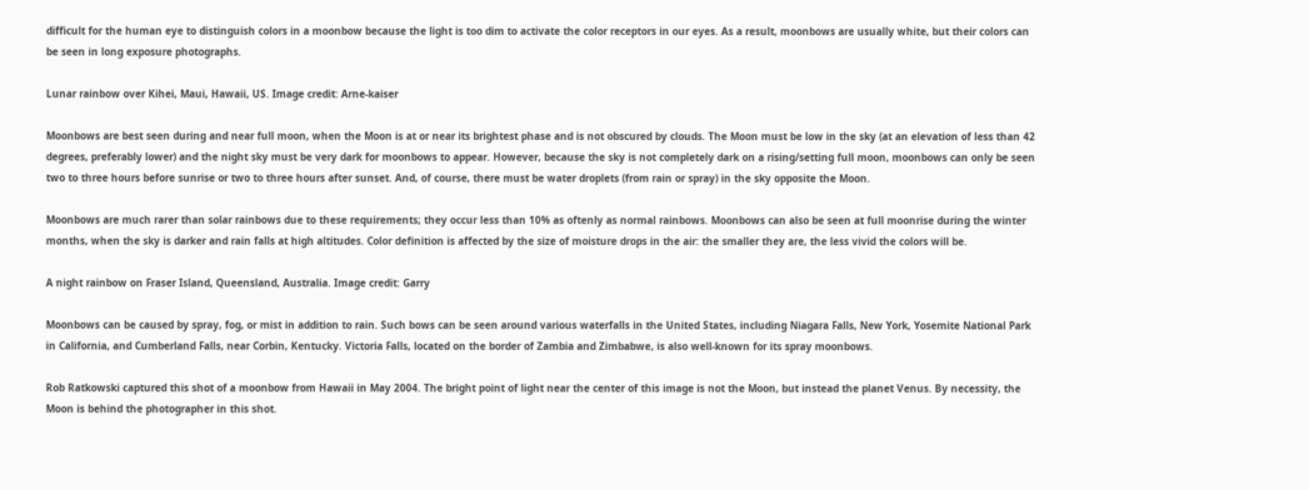difficult for the human eye to distinguish colors in a moonbow because the light is too dim to activate the color receptors in our eyes. As a result, moonbows are usually white, but their colors can be seen in long exposure photographs.

Lunar rainbow over Kihei, Maui, Hawaii, US. Image credit: Arne-kaiser

Moonbows are best seen during and near full moon, when the Moon is at or near its brightest phase and is not obscured by clouds. The Moon must be low in the sky (at an elevation of less than 42 degrees, preferably lower) and the night sky must be very dark for moonbows to appear. However, because the sky is not completely dark on a rising/setting full moon, moonbows can only be seen two to three hours before sunrise or two to three hours after sunset. And, of course, there must be water droplets (from rain or spray) in the sky opposite the Moon.

Moonbows are much rarer than solar rainbows due to these requirements; they occur less than 10% as oftenly as normal rainbows. Moonbows can also be seen at full moonrise during the winter months, when the sky is darker and rain falls at high altitudes. Color definition is affected by the size of moisture drops in the air: the smaller they are, the less vivid the colors will be.

A night rainbow on Fraser Island, Queensland, Australia. Image credit: Garry

Moonbows can be caused by spray, fog, or mist in addition to rain. Such bows can be seen around various waterfalls in the United States, including Niagara Falls, New York, Yosemite National Park in California, and Cumberland Falls, near Corbin, Kentucky. Victoria Falls, located on the border of Zambia and Zimbabwe, is also well-known for its spray moonbows.

Rob Ratkowski captured this shot of a moonbow from Hawaii in May 2004. The bright point of light near the center of this image is not the Moon, but instead the planet Venus. By necessity, the Moon is behind the photographer in this shot.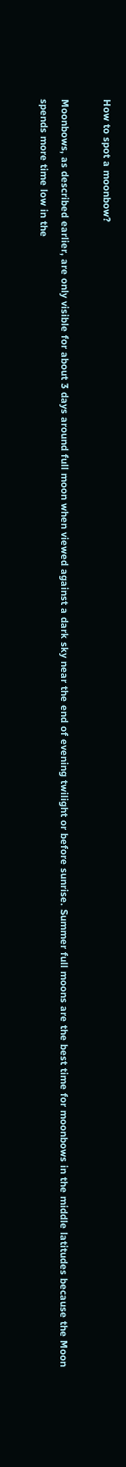How to spot a moonbow?

Moonbows, as described earlier, are only visible for about 3 days around full moon when viewed against a dark sky near the end of evening twilight or before sunrise. Summer full moons are the best time for moonbows in the middle latitudes because the Moon spends more time low in the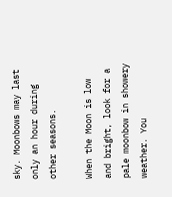sky. Moonbows may last only an hour during other seasons.

When the Moon is low and bright, look for a pale moonbow in showery weather. You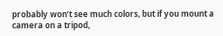probably won’t see much colors, but if you mount a camera on a tripod,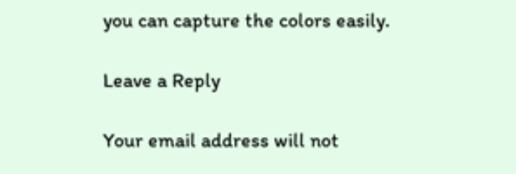you can capture the colors easily.

Leave a Reply

Your email address will not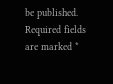be published. Required fields are marked *